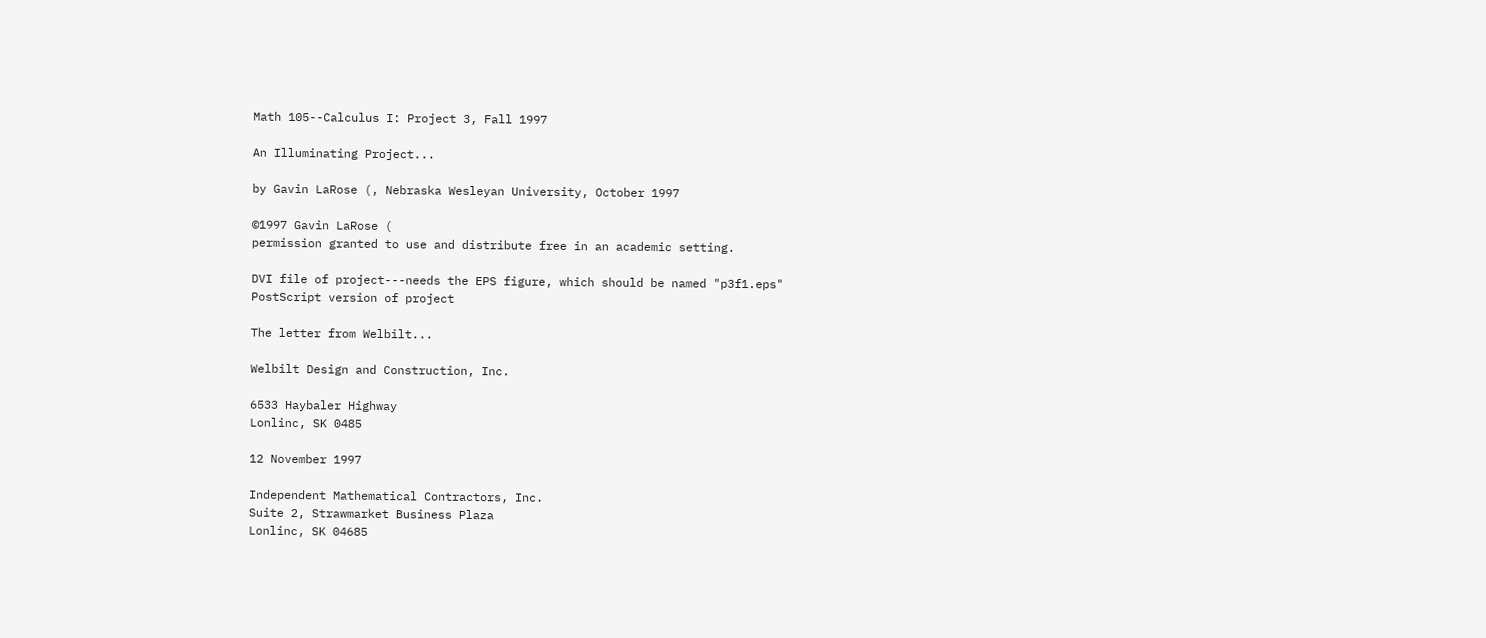Math 105--Calculus I: Project 3, Fall 1997

An Illuminating Project...

by Gavin LaRose (, Nebraska Wesleyan University, October 1997

©1997 Gavin LaRose (
permission granted to use and distribute free in an academic setting.

DVI file of project---needs the EPS figure, which should be named "p3f1.eps"
PostScript version of project

The letter from Welbilt...

Welbilt Design and Construction, Inc.

6533 Haybaler Highway
Lonlinc, SK 0485

12 November 1997

Independent Mathematical Contractors, Inc.
Suite 2, Strawmarket Business Plaza
Lonlinc, SK 04685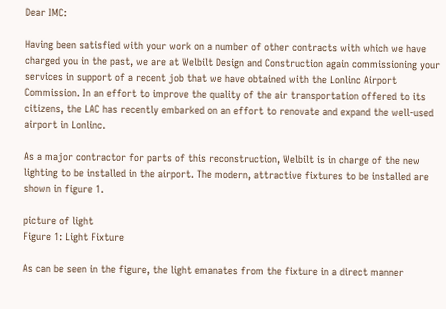Dear IMC:

Having been satisfied with your work on a number of other contracts with which we have charged you in the past, we are at Welbilt Design and Construction again commissioning your services in support of a recent job that we have obtained with the Lonlinc Airport Commission. In an effort to improve the quality of the air transportation offered to its citizens, the LAC has recently embarked on an effort to renovate and expand the well-used airport in Lonlinc.

As a major contractor for parts of this reconstruction, Welbilt is in charge of the new lighting to be installed in the airport. The modern, attractive fixtures to be installed are shown in figure 1.

picture of light
Figure 1: Light Fixture

As can be seen in the figure, the light emanates from the fixture in a direct manner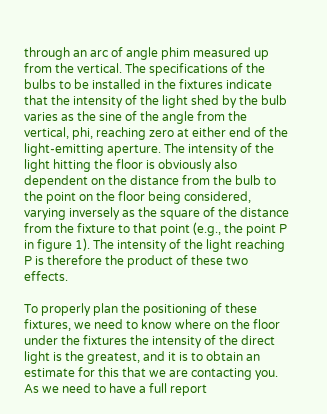through an arc of angle phim measured up from the vertical. The specifications of the bulbs to be installed in the fixtures indicate that the intensity of the light shed by the bulb varies as the sine of the angle from the vertical, phi, reaching zero at either end of the light-emitting aperture. The intensity of the light hitting the floor is obviously also dependent on the distance from the bulb to the point on the floor being considered, varying inversely as the square of the distance from the fixture to that point (e.g., the point P in figure 1). The intensity of the light reaching P is therefore the product of these two effects.

To properly plan the positioning of these fixtures, we need to know where on the floor under the fixtures the intensity of the direct light is the greatest, and it is to obtain an estimate for this that we are contacting you. As we need to have a full report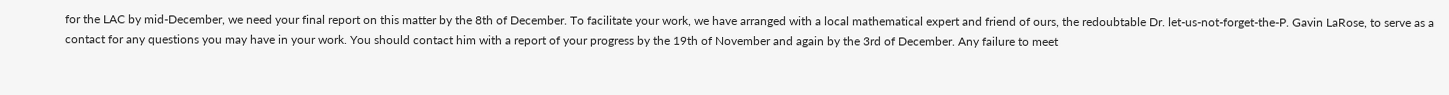for the LAC by mid-December, we need your final report on this matter by the 8th of December. To facilitate your work, we have arranged with a local mathematical expert and friend of ours, the redoubtable Dr. let-us-not-forget-the-P. Gavin LaRose, to serve as a contact for any questions you may have in your work. You should contact him with a report of your progress by the 19th of November and again by the 3rd of December. Any failure to meet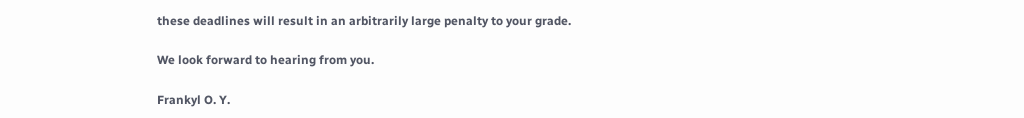these deadlines will result in an arbitrarily large penalty to your grade.

We look forward to hearing from you.

Frankyl O. Y.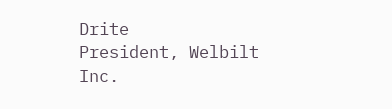Drite
President, Welbilt Inc.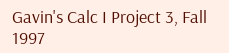Gavin's Calc I Project 3, Fall 1997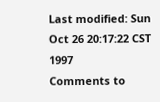Last modified: Sun Oct 26 20:17:22 CST 1997
Comments to